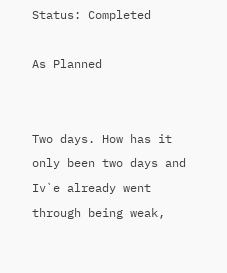Status: Completed

As Planned


Two days. How has it only been two days and Iv`e already went through being weak,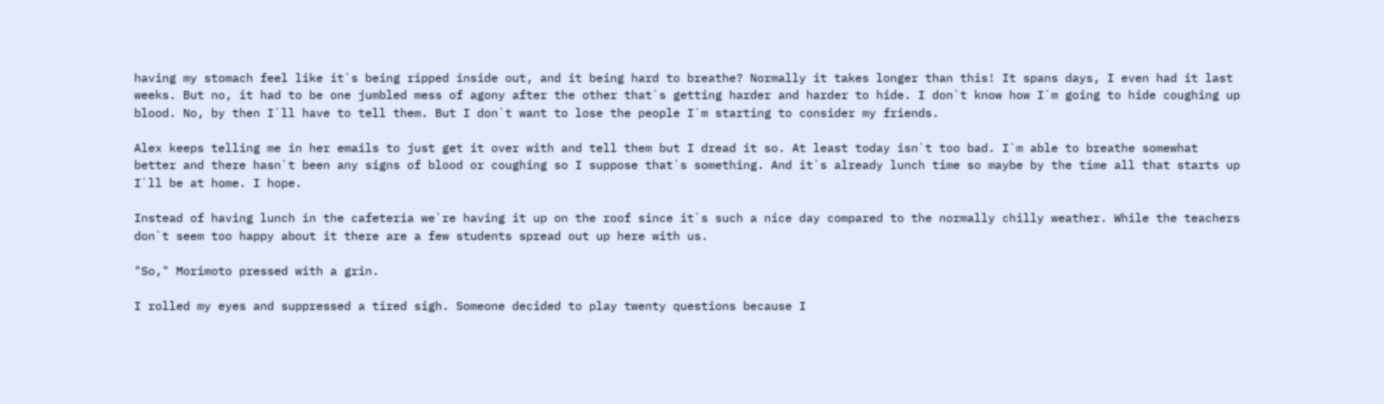having my stomach feel like it`s being ripped inside out, and it being hard to breathe? Normally it takes longer than this! It spans days, I even had it last weeks. But no, it had to be one jumbled mess of agony after the other that`s getting harder and harder to hide. I don`t know how I`m going to hide coughing up blood. No, by then I`ll have to tell them. But I don`t want to lose the people I`m starting to consider my friends.

Alex keeps telling me in her emails to just get it over with and tell them but I dread it so. At least today isn`t too bad. I`m able to breathe somewhat better and there hasn`t been any signs of blood or coughing so I suppose that`s something. And it`s already lunch time so maybe by the time all that starts up I`ll be at home. I hope.

Instead of having lunch in the cafeteria we`re having it up on the roof since it`s such a nice day compared to the normally chilly weather. While the teachers don`t seem too happy about it there are a few students spread out up here with us.

"So," Morimoto pressed with a grin.

I rolled my eyes and suppressed a tired sigh. Someone decided to play twenty questions because I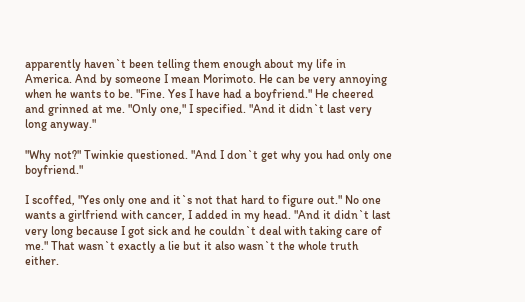apparently haven`t been telling them enough about my life in America. And by someone I mean Morimoto. He can be very annoying when he wants to be. "Fine. Yes I have had a boyfriend." He cheered and grinned at me. "Only one," I specified. "And it didn`t last very long anyway."

"Why not?" Twinkie questioned. "And I don`t get why you had only one boyfriend."

I scoffed, "Yes only one and it`s not that hard to figure out." No one wants a girlfriend with cancer, I added in my head. "And it didn`t last very long because I got sick and he couldn`t deal with taking care of me." That wasn`t exactly a lie but it also wasn`t the whole truth either.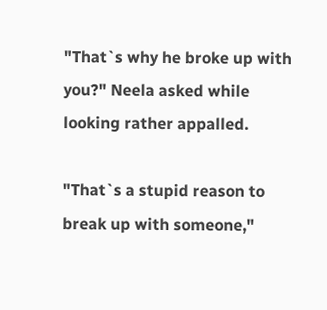"That`s why he broke up with you?" Neela asked while looking rather appalled.

"That`s a stupid reason to break up with someone,"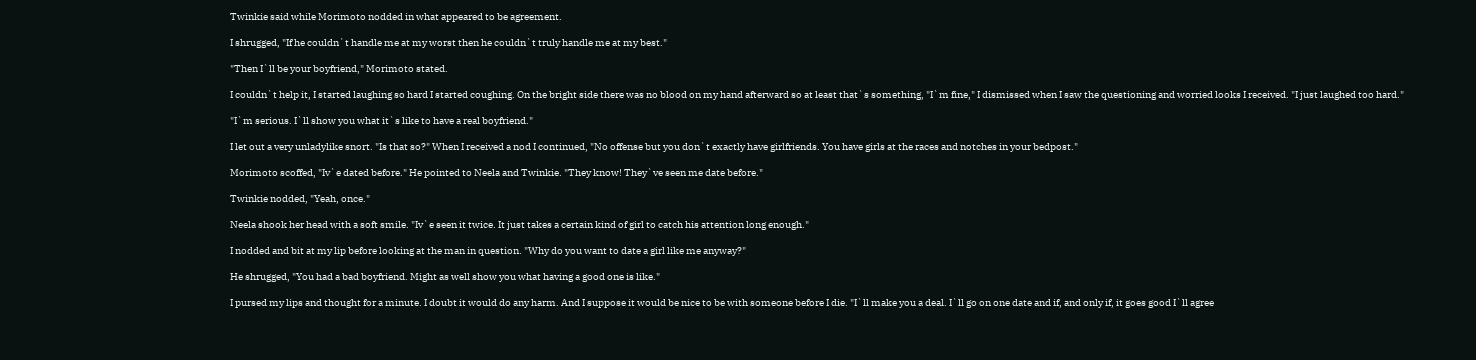Twinkie said while Morimoto nodded in what appeared to be agreement.

I shrugged, "If he couldn`t handle me at my worst then he couldn`t truly handle me at my best."

"Then I`ll be your boyfriend," Morimoto stated.

I couldn`t help it, I started laughing so hard I started coughing. On the bright side there was no blood on my hand afterward so at least that`s something, "I`m fine," I dismissed when I saw the questioning and worried looks I received. "I just laughed too hard."

"I`m serious. I`ll show you what it`s like to have a real boyfriend."

I let out a very unladylike snort. "Is that so?" When I received a nod I continued, "No offense but you don`t exactly have girlfriends. You have girls at the races and notches in your bedpost."

Morimoto scoffed, "Iv`e dated before." He pointed to Neela and Twinkie. "They know! They`ve seen me date before."

Twinkie nodded, "Yeah, once."

Neela shook her head with a soft smile. "Iv`e seen it twice. It just takes a certain kind of girl to catch his attention long enough."

I nodded and bit at my lip before looking at the man in question. "Why do you want to date a girl like me anyway?"

He shrugged, "You had a bad boyfriend. Might as well show you what having a good one is like."

I pursed my lips and thought for a minute. I doubt it would do any harm. And I suppose it would be nice to be with someone before I die. "I`ll make you a deal. I`ll go on one date and if, and only if, it goes good I`ll agree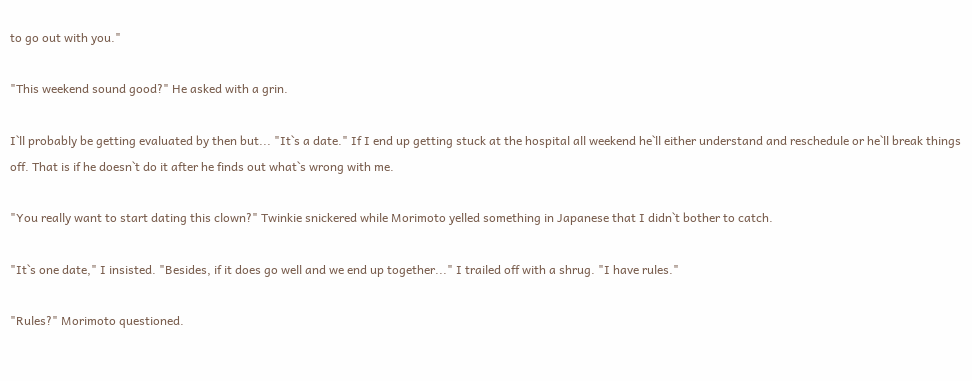to go out with you."

"This weekend sound good?" He asked with a grin.

I`ll probably be getting evaluated by then but... "It`s a date." If I end up getting stuck at the hospital all weekend he`ll either understand and reschedule or he`ll break things off. That is if he doesn`t do it after he finds out what`s wrong with me.

"You really want to start dating this clown?" Twinkie snickered while Morimoto yelled something in Japanese that I didn`t bother to catch.

"It`s one date," I insisted. "Besides, if it does go well and we end up together..." I trailed off with a shrug. "I have rules."

"Rules?" Morimoto questioned.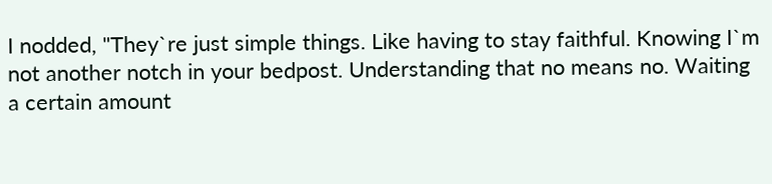I nodded, "They`re just simple things. Like having to stay faithful. Knowing I`m not another notch in your bedpost. Understanding that no means no. Waiting a certain amount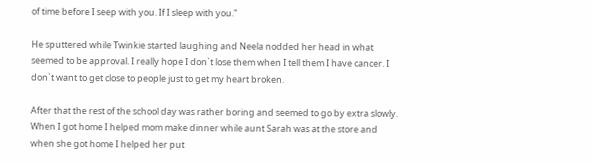of time before I seep with you. If I sleep with you."

He sputtered while Twinkie started laughing and Neela nodded her head in what seemed to be approval. I really hope I don`t lose them when I tell them I have cancer. I don`t want to get close to people just to get my heart broken.

After that the rest of the school day was rather boring and seemed to go by extra slowly. When I got home I helped mom make dinner while aunt Sarah was at the store and when she got home I helped her put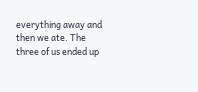everything away and then we ate. The three of us ended up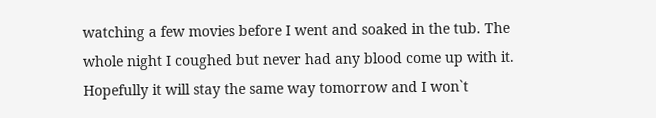watching a few movies before I went and soaked in the tub. The whole night I coughed but never had any blood come up with it. Hopefully it will stay the same way tomorrow and I won`t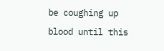be coughing up blood until this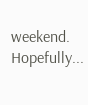weekend. Hopefully...